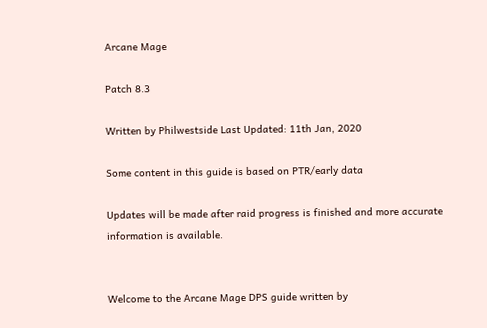Arcane Mage

Patch 8.3

Written by Philwestside Last Updated: 11th Jan, 2020

Some content in this guide is based on PTR/early data

Updates will be made after raid progress is finished and more accurate information is available.


Welcome to the Arcane Mage DPS guide written by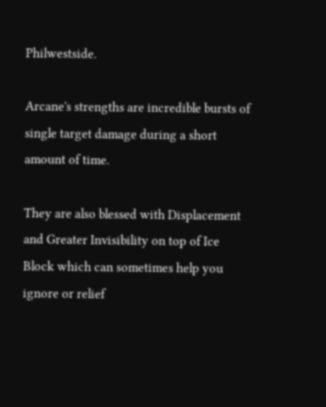Philwestside.

Arcane's strengths are incredible bursts of single target damage during a short amount of time.

They are also blessed with Displacement and Greater Invisibility on top of Ice Block which can sometimes help you ignore or relief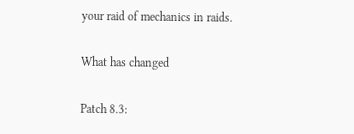your raid of mechanics in raids.

What has changed

Patch 8.3: